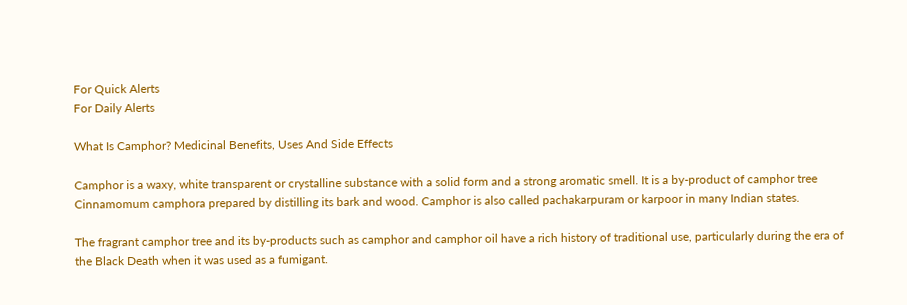For Quick Alerts
For Daily Alerts

What Is Camphor? Medicinal Benefits, Uses And Side Effects

Camphor is a waxy, white transparent or crystalline substance with a solid form and a strong aromatic smell. It is a by-product of camphor tree Cinnamomum camphora prepared by distilling its bark and wood. Camphor is also called pachakarpuram or karpoor in many Indian states.

The fragrant camphor tree and its by-products such as camphor and camphor oil have a rich history of traditional use, particularly during the era of the Black Death when it was used as a fumigant.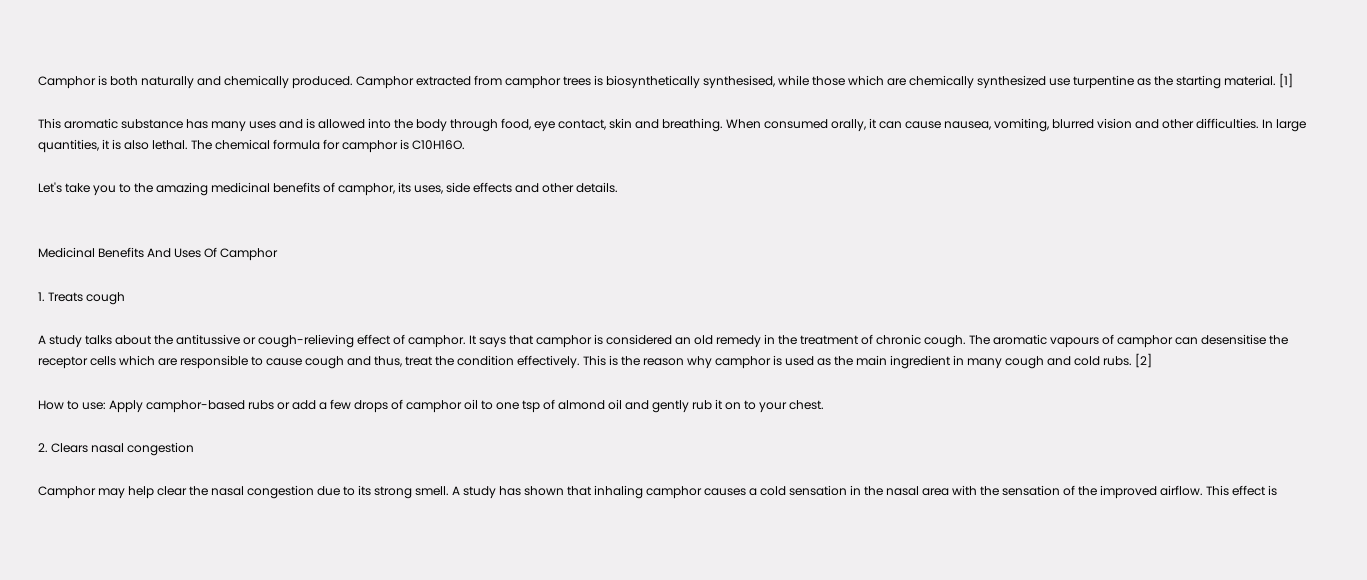Camphor is both naturally and chemically produced. Camphor extracted from camphor trees is biosynthetically synthesised, while those which are chemically synthesized use turpentine as the starting material. [1]

This aromatic substance has many uses and is allowed into the body through food, eye contact, skin and breathing. When consumed orally, it can cause nausea, vomiting, blurred vision and other difficulties. In large quantities, it is also lethal. The chemical formula for camphor is C10H16O.

Let's take you to the amazing medicinal benefits of camphor, its uses, side effects and other details.


Medicinal Benefits And Uses Of Camphor

1. Treats cough

A study talks about the antitussive or cough-relieving effect of camphor. It says that camphor is considered an old remedy in the treatment of chronic cough. The aromatic vapours of camphor can desensitise the receptor cells which are responsible to cause cough and thus, treat the condition effectively. This is the reason why camphor is used as the main ingredient in many cough and cold rubs. [2]

How to use: Apply camphor-based rubs or add a few drops of camphor oil to one tsp of almond oil and gently rub it on to your chest.

2. Clears nasal congestion

Camphor may help clear the nasal congestion due to its strong smell. A study has shown that inhaling camphor causes a cold sensation in the nasal area with the sensation of the improved airflow. This effect is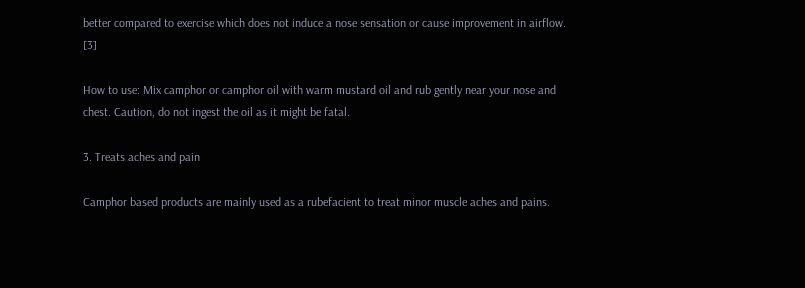better compared to exercise which does not induce a nose sensation or cause improvement in airflow. [3]

How to use: Mix camphor or camphor oil with warm mustard oil and rub gently near your nose and chest. Caution, do not ingest the oil as it might be fatal.

3. Treats aches and pain

Camphor based products are mainly used as a rubefacient to treat minor muscle aches and pains.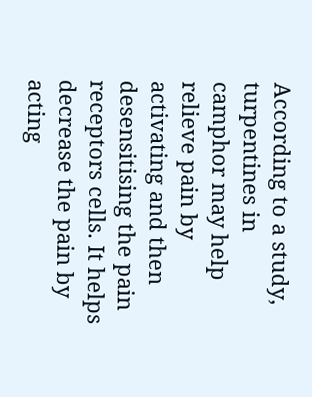According to a study, turpentines in camphor may help relieve pain by activating and then desensitising the pain receptors cells. It helps decrease the pain by acting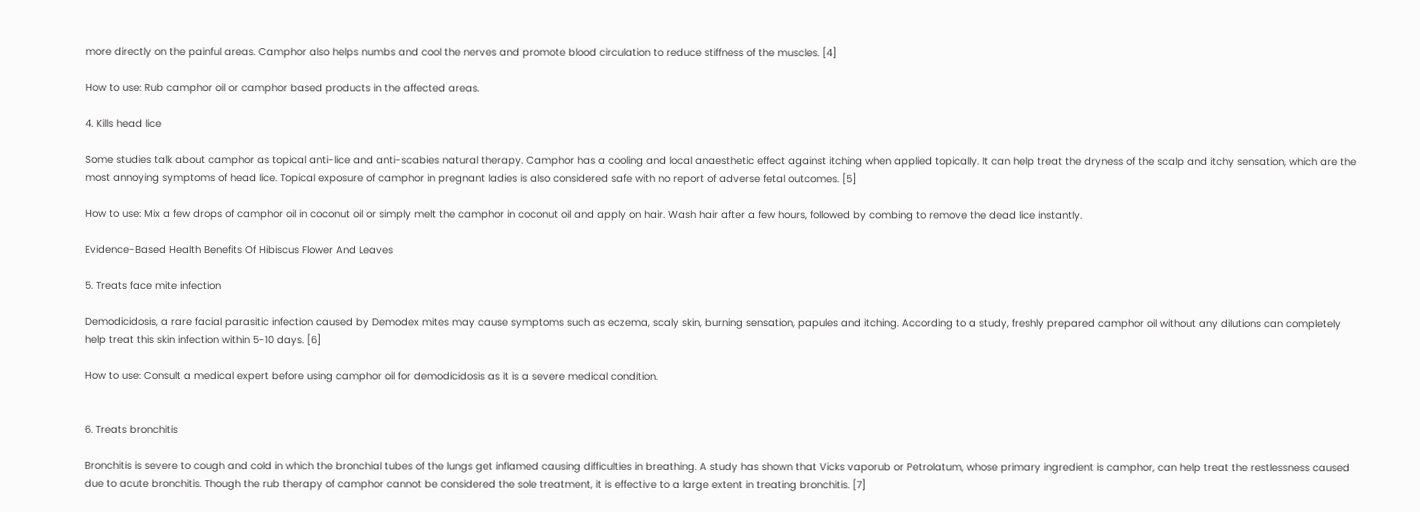more directly on the painful areas. Camphor also helps numbs and cool the nerves and promote blood circulation to reduce stiffness of the muscles. [4]

How to use: Rub camphor oil or camphor based products in the affected areas.

4. Kills head lice

Some studies talk about camphor as topical anti-lice and anti-scabies natural therapy. Camphor has a cooling and local anaesthetic effect against itching when applied topically. It can help treat the dryness of the scalp and itchy sensation, which are the most annoying symptoms of head lice. Topical exposure of camphor in pregnant ladies is also considered safe with no report of adverse fetal outcomes. [5]

How to use: Mix a few drops of camphor oil in coconut oil or simply melt the camphor in coconut oil and apply on hair. Wash hair after a few hours, followed by combing to remove the dead lice instantly.

Evidence-Based Health Benefits Of Hibiscus Flower And Leaves

5. Treats face mite infection

Demodicidosis, a rare facial parasitic infection caused by Demodex mites may cause symptoms such as eczema, scaly skin, burning sensation, papules and itching. According to a study, freshly prepared camphor oil without any dilutions can completely help treat this skin infection within 5-10 days. [6]

How to use: Consult a medical expert before using camphor oil for demodicidosis as it is a severe medical condition.


6. Treats bronchitis

Bronchitis is severe to cough and cold in which the bronchial tubes of the lungs get inflamed causing difficulties in breathing. A study has shown that Vicks vaporub or Petrolatum, whose primary ingredient is camphor, can help treat the restlessness caused due to acute bronchitis. Though the rub therapy of camphor cannot be considered the sole treatment, it is effective to a large extent in treating bronchitis. [7]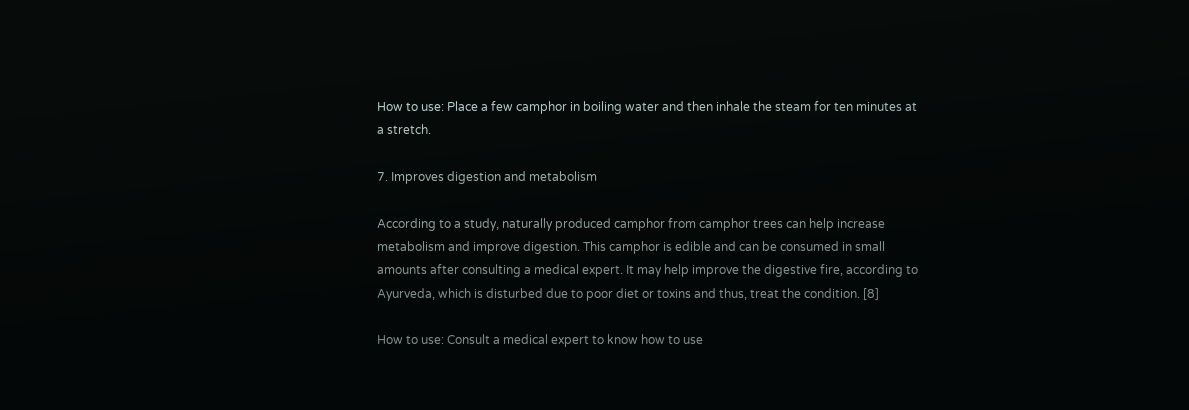How to use: Place a few camphor in boiling water and then inhale the steam for ten minutes at a stretch.

7. Improves digestion and metabolism

According to a study, naturally produced camphor from camphor trees can help increase metabolism and improve digestion. This camphor is edible and can be consumed in small amounts after consulting a medical expert. It may help improve the digestive fire, according to Ayurveda, which is disturbed due to poor diet or toxins and thus, treat the condition. [8]

How to use: Consult a medical expert to know how to use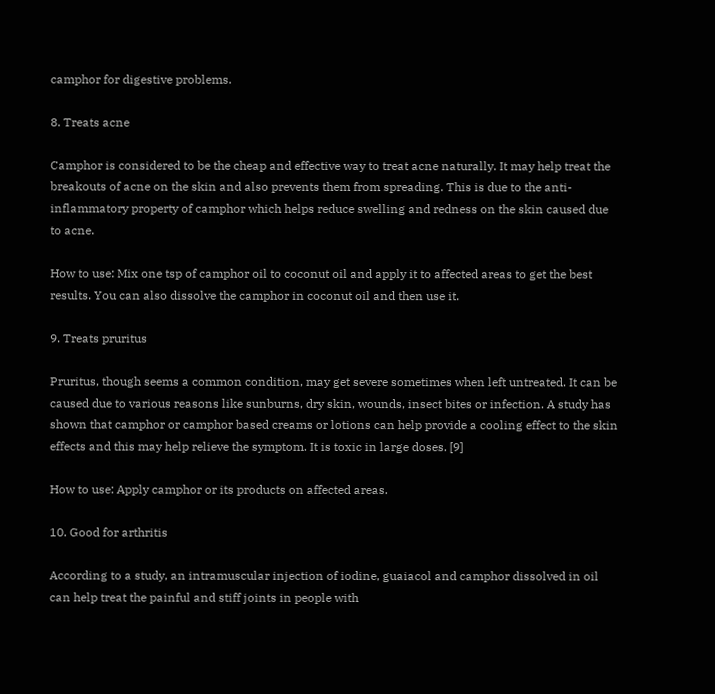camphor for digestive problems.

8. Treats acne

Camphor is considered to be the cheap and effective way to treat acne naturally. It may help treat the breakouts of acne on the skin and also prevents them from spreading. This is due to the anti-inflammatory property of camphor which helps reduce swelling and redness on the skin caused due to acne.

How to use: Mix one tsp of camphor oil to coconut oil and apply it to affected areas to get the best results. You can also dissolve the camphor in coconut oil and then use it.

9. Treats pruritus

Pruritus, though seems a common condition, may get severe sometimes when left untreated. It can be caused due to various reasons like sunburns, dry skin, wounds, insect bites or infection. A study has shown that camphor or camphor based creams or lotions can help provide a cooling effect to the skin effects and this may help relieve the symptom. It is toxic in large doses. [9]

How to use: Apply camphor or its products on affected areas.

10. Good for arthritis

According to a study, an intramuscular injection of iodine, guaiacol and camphor dissolved in oil can help treat the painful and stiff joints in people with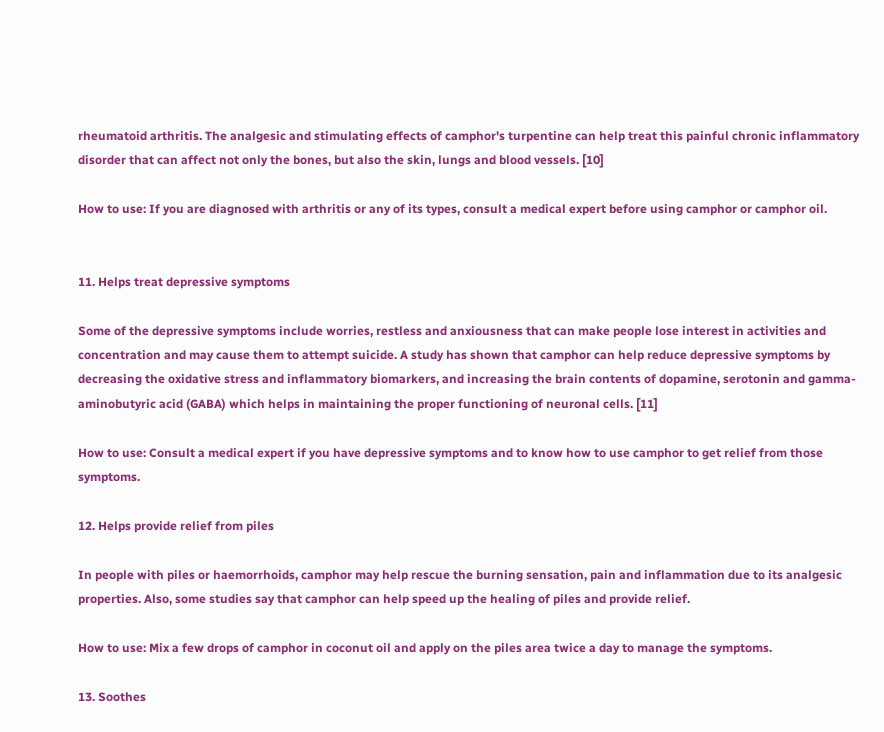rheumatoid arthritis. The analgesic and stimulating effects of camphor's turpentine can help treat this painful chronic inflammatory disorder that can affect not only the bones, but also the skin, lungs and blood vessels. [10]

How to use: If you are diagnosed with arthritis or any of its types, consult a medical expert before using camphor or camphor oil.


11. Helps treat depressive symptoms

Some of the depressive symptoms include worries, restless and anxiousness that can make people lose interest in activities and concentration and may cause them to attempt suicide. A study has shown that camphor can help reduce depressive symptoms by decreasing the oxidative stress and inflammatory biomarkers, and increasing the brain contents of dopamine, serotonin and gamma-aminobutyric acid (GABA) which helps in maintaining the proper functioning of neuronal cells. [11]

How to use: Consult a medical expert if you have depressive symptoms and to know how to use camphor to get relief from those symptoms.

12. Helps provide relief from piles

In people with piles or haemorrhoids, camphor may help rescue the burning sensation, pain and inflammation due to its analgesic properties. Also, some studies say that camphor can help speed up the healing of piles and provide relief.

How to use: Mix a few drops of camphor in coconut oil and apply on the piles area twice a day to manage the symptoms.

13. Soothes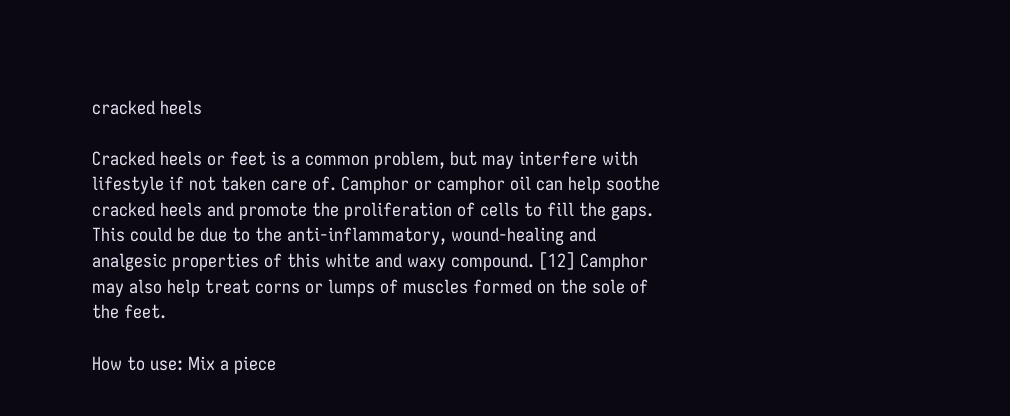cracked heels

Cracked heels or feet is a common problem, but may interfere with lifestyle if not taken care of. Camphor or camphor oil can help soothe cracked heels and promote the proliferation of cells to fill the gaps. This could be due to the anti-inflammatory, wound-healing and analgesic properties of this white and waxy compound. [12] Camphor may also help treat corns or lumps of muscles formed on the sole of the feet.

How to use: Mix a piece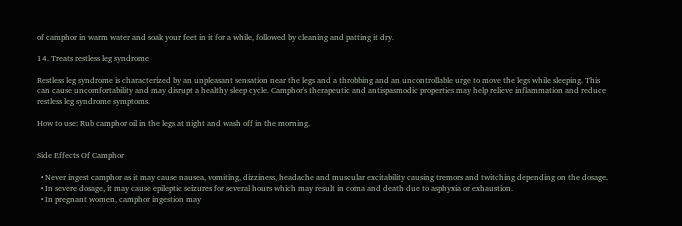of camphor in warm water and soak your feet in it for a while, followed by cleaning and patting it dry.

14. Treats restless leg syndrome

Restless leg syndrome is characterized by an unpleasant sensation near the legs and a throbbing and an uncontrollable urge to move the legs while sleeping. This can cause uncomfortability and may disrupt a healthy sleep cycle. Camphor's therapeutic and antispasmodic properties may help relieve inflammation and reduce restless leg syndrome symptoms.

How to use: Rub camphor oil in the legs at night and wash off in the morning.


Side Effects Of Camphor

  • Never ingest camphor as it may cause nausea, vomiting, dizziness, headache and muscular excitability causing tremors and twitching depending on the dosage.
  • In severe dosage, it may cause epileptic seizures for several hours which may result in coma and death due to asphyxia or exhaustion.
  • In pregnant women, camphor ingestion may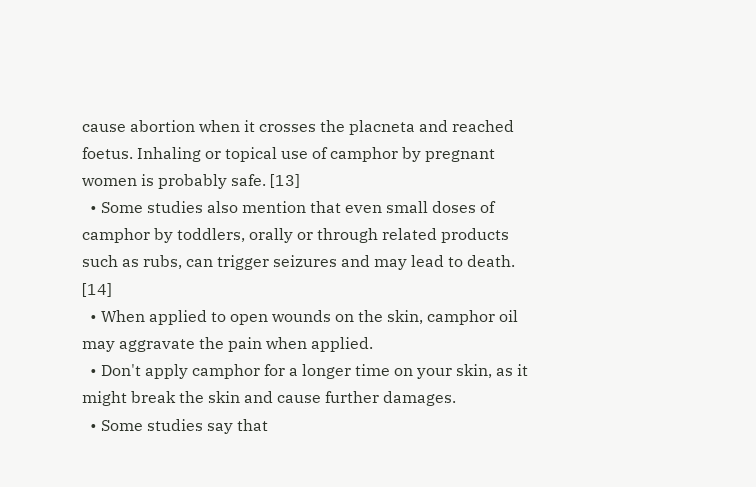cause abortion when it crosses the placneta and reached foetus. Inhaling or topical use of camphor by pregnant women is probably safe. [13]
  • Some studies also mention that even small doses of camphor by toddlers, orally or through related products such as rubs, can trigger seizures and may lead to death. [14]
  • When applied to open wounds on the skin, camphor oil may aggravate the pain when applied.
  • Don't apply camphor for a longer time on your skin, as it might break the skin and cause further damages.
  • Some studies say that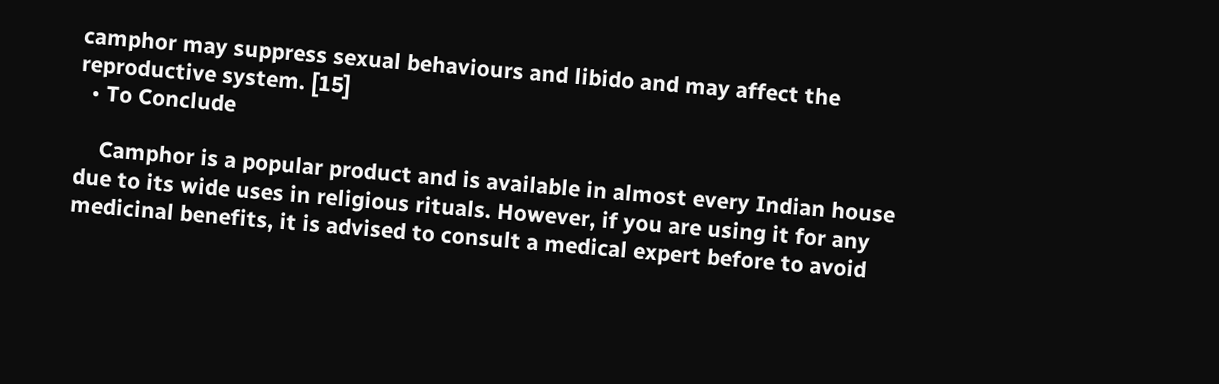camphor may suppress sexual behaviours and libido and may affect the reproductive system. [15]
  • To Conclude

    Camphor is a popular product and is available in almost every Indian house due to its wide uses in religious rituals. However, if you are using it for any medicinal benefits, it is advised to consult a medical expert before to avoid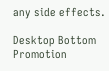any side effects.

Desktop Bottom Promotion